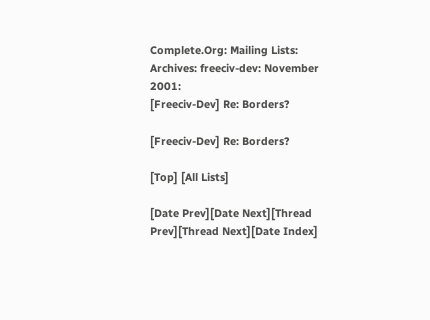Complete.Org: Mailing Lists: Archives: freeciv-dev: November 2001:
[Freeciv-Dev] Re: Borders?

[Freeciv-Dev] Re: Borders?

[Top] [All Lists]

[Date Prev][Date Next][Thread Prev][Thread Next][Date Index]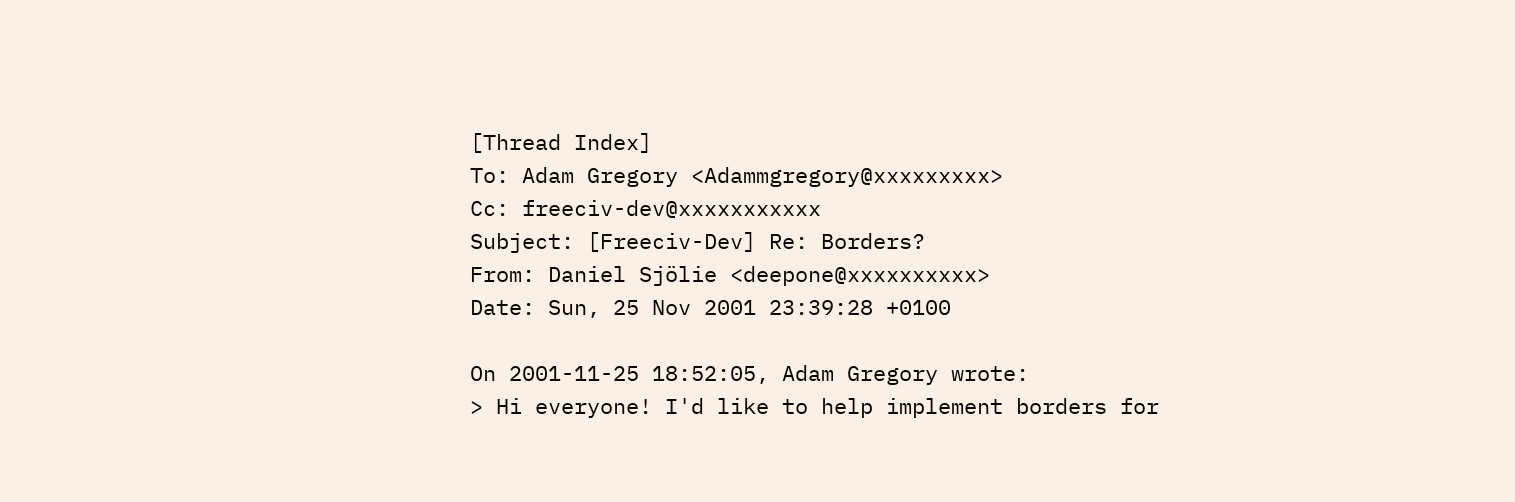[Thread Index]
To: Adam Gregory <Adammgregory@xxxxxxxxx>
Cc: freeciv-dev@xxxxxxxxxxx
Subject: [Freeciv-Dev] Re: Borders?
From: Daniel Sjölie <deepone@xxxxxxxxxx>
Date: Sun, 25 Nov 2001 23:39:28 +0100

On 2001-11-25 18:52:05, Adam Gregory wrote:
> Hi everyone! I'd like to help implement borders for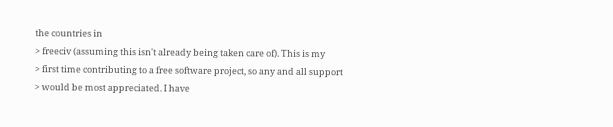the countries in
> freeciv (assuming this isn't already being taken care of). This is my
> first time contributing to a free software project, so any and all support
> would be most appreciated. I have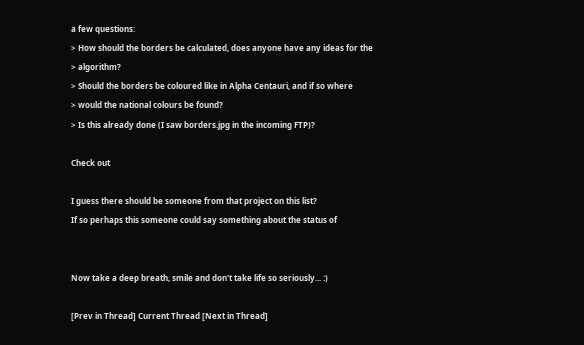a few questions:
> How should the borders be calculated, does anyone have any ideas for the
> algorithm?
> Should the borders be coloured like in Alpha Centauri, and if so where
> would the national colours be found?
> Is this already done (I saw borders.jpg in the incoming FTP)?

Check out

I guess there should be someone from that project on this list?
If so perhaps this someone could say something about the status of


Now take a deep breath, smile and don't take life so seriously... :)

[Prev in Thread] Current Thread [Next in Thread]